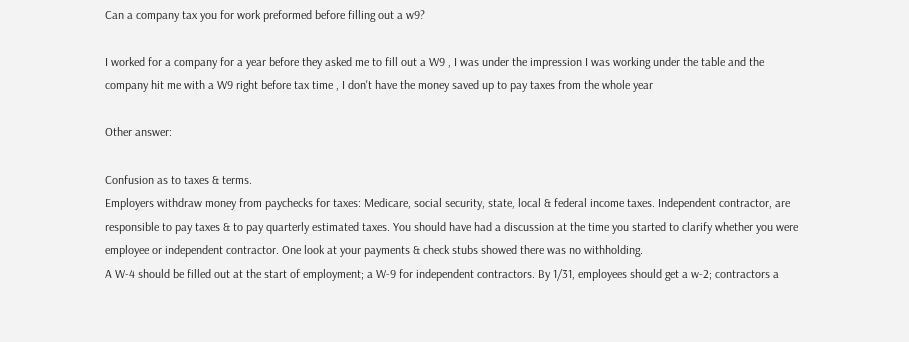Can a company tax you for work preformed before filling out a w9?

I worked for a company for a year before they asked me to fill out a W9 , I was under the impression I was working under the table and the company hit me with a W9 right before tax time , I don't have the money saved up to pay taxes from the whole year

Other answer:

Confusion as to taxes & terms.
Employers withdraw money from paychecks for taxes: Medicare, social security, state, local & federal income taxes. Independent contractor, are responsible to pay taxes & to pay quarterly estimated taxes. You should have had a discussion at the time you started to clarify whether you were employee or independent contractor. One look at your payments & check stubs showed there was no withholding.
A W-4 should be filled out at the start of employment; a W-9 for independent contractors. By 1/31, employees should get a w-2; contractors a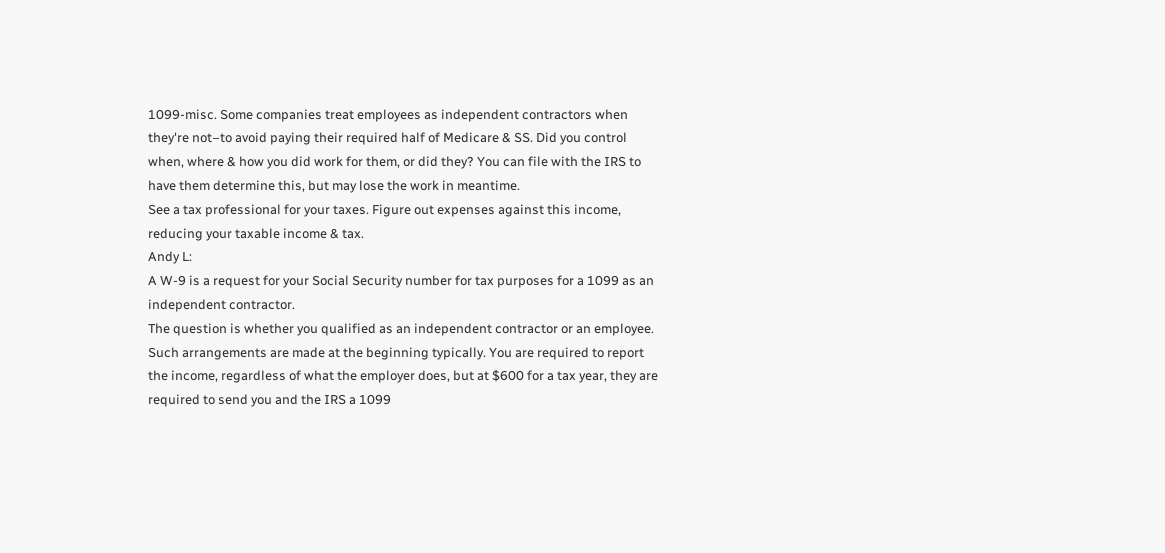1099-misc. Some companies treat employees as independent contractors when they're not–to avoid paying their required half of Medicare & SS. Did you control when, where & how you did work for them, or did they? You can file with the IRS to have them determine this, but may lose the work in meantime.
See a tax professional for your taxes. Figure out expenses against this income, reducing your taxable income & tax.
Andy L:
A W-9 is a request for your Social Security number for tax purposes for a 1099 as an independent contractor.
The question is whether you qualified as an independent contractor or an employee. Such arrangements are made at the beginning typically. You are required to report the income, regardless of what the employer does, but at $600 for a tax year, they are required to send you and the IRS a 1099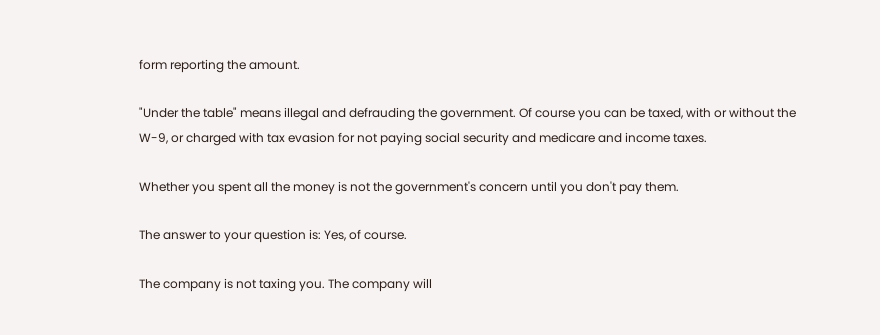form reporting the amount.

"Under the table" means illegal and defrauding the government. Of course you can be taxed, with or without the W-9, or charged with tax evasion for not paying social security and medicare and income taxes.

Whether you spent all the money is not the government's concern until you don't pay them.

The answer to your question is: Yes, of course.

The company is not taxing you. The company will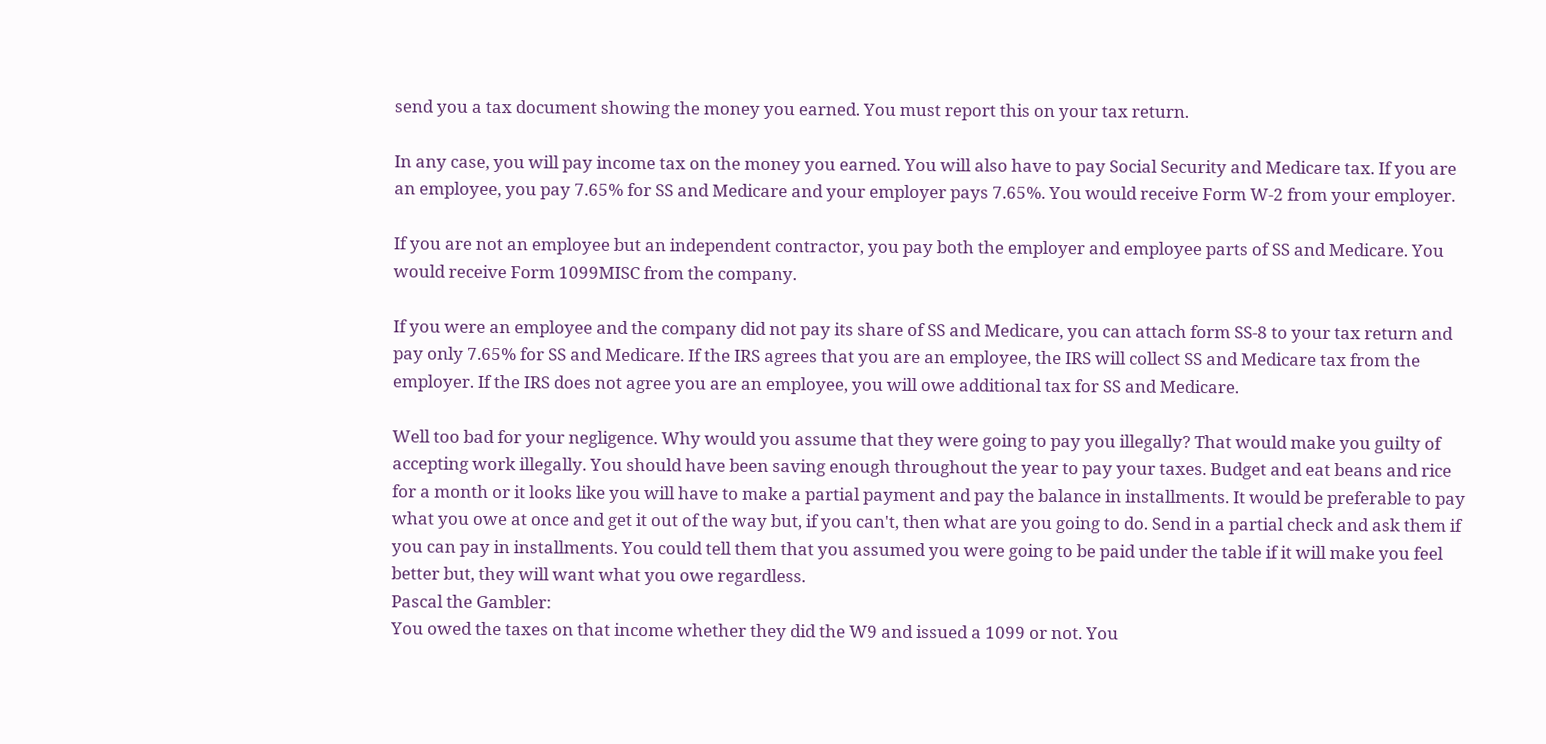send you a tax document showing the money you earned. You must report this on your tax return.

In any case, you will pay income tax on the money you earned. You will also have to pay Social Security and Medicare tax. If you are an employee, you pay 7.65% for SS and Medicare and your employer pays 7.65%. You would receive Form W-2 from your employer.

If you are not an employee but an independent contractor, you pay both the employer and employee parts of SS and Medicare. You would receive Form 1099MISC from the company.

If you were an employee and the company did not pay its share of SS and Medicare, you can attach form SS-8 to your tax return and pay only 7.65% for SS and Medicare. If the IRS agrees that you are an employee, the IRS will collect SS and Medicare tax from the employer. If the IRS does not agree you are an employee, you will owe additional tax for SS and Medicare.

Well too bad for your negligence. Why would you assume that they were going to pay you illegally? That would make you guilty of accepting work illegally. You should have been saving enough throughout the year to pay your taxes. Budget and eat beans and rice for a month or it looks like you will have to make a partial payment and pay the balance in installments. It would be preferable to pay what you owe at once and get it out of the way but, if you can't, then what are you going to do. Send in a partial check and ask them if you can pay in installments. You could tell them that you assumed you were going to be paid under the table if it will make you feel better but, they will want what you owe regardless.
Pascal the Gambler:
You owed the taxes on that income whether they did the W9 and issued a 1099 or not. You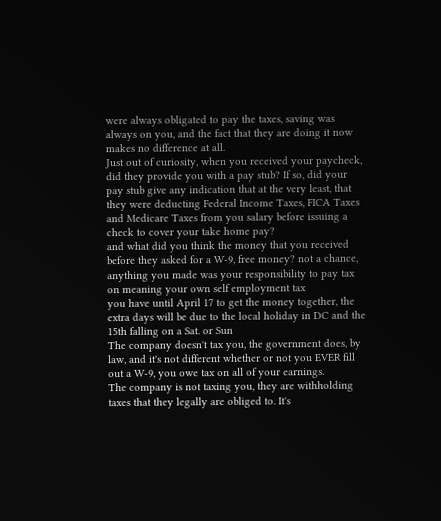were always obligated to pay the taxes, saving was always on you, and the fact that they are doing it now makes no difference at all.
Just out of curiosity, when you received your paycheck, did they provide you with a pay stub? If so, did your pay stub give any indication that at the very least, that they were deducting Federal Income Taxes, FICA Taxes and Medicare Taxes from you salary before issuing a check to cover your take home pay?
and what did you think the money that you received before they asked for a W-9, free money? not a chance, anything you made was your responsibility to pay tax on meaning your own self employment tax
you have until April 17 to get the money together, the extra days will be due to the local holiday in DC and the 15th falling on a Sat. or Sun
The company doesn't tax you, the government does, by law, and it's not different whether or not you EVER fill out a W-9, you owe tax on all of your earnings.
The company is not taxing you, they are withholding taxes that they legally are obliged to. It's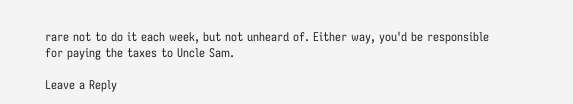rare not to do it each week, but not unheard of. Either way, you'd be responsible for paying the taxes to Uncle Sam.

Leave a Reply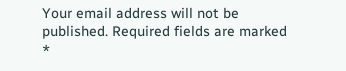Your email address will not be published. Required fields are marked *